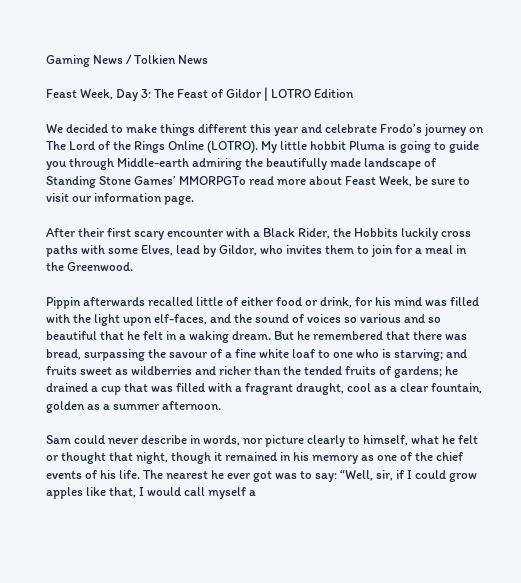Gaming News / Tolkien News

Feast Week, Day 3: The Feast of Gildor | LOTRO Edition

We decided to make things different this year and celebrate Frodo’s journey on The Lord of the Rings Online (LOTRO). My little hobbit Pluma is going to guide you through Middle-earth admiring the beautifully made landscape of Standing Stone Games’ MMORPGTo read more about Feast Week, be sure to visit our information page.

After their first scary encounter with a Black Rider, the Hobbits luckily cross paths with some Elves, lead by Gildor, who invites them to join for a meal in the Greenwood.

Pippin afterwards recalled little of either food or drink, for his mind was filled with the light upon elf-faces, and the sound of voices so various and so beautiful that he felt in a waking dream. But he remembered that there was bread, surpassing the savour of a fine white loaf to one who is starving; and fruits sweet as wildberries and richer than the tended fruits of gardens; he drained a cup that was filled with a fragrant draught, cool as a clear fountain, golden as a summer afternoon.

Sam could never describe in words, nor picture clearly to himself, what he felt or thought that night, though it remained in his memory as one of the chief events of his life. The nearest he ever got was to say: “Well, sir, if I could grow apples like that, I would call myself a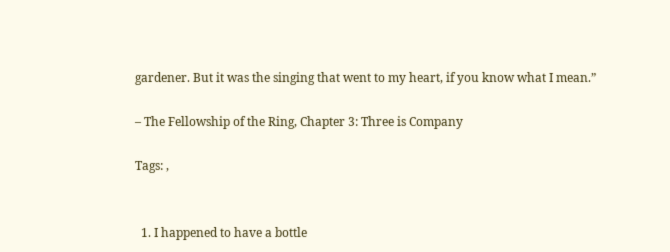gardener. But it was the singing that went to my heart, if you know what I mean.”

– The Fellowship of the Ring, Chapter 3: Three is Company

Tags: ,


  1. I happened to have a bottle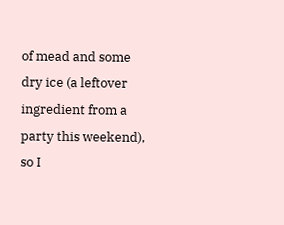of mead and some dry ice (a leftover ingredient from a party this weekend), so I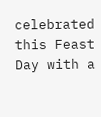celebrated this Feast Day with a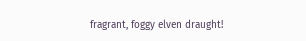fragrant, foggy elven draught!